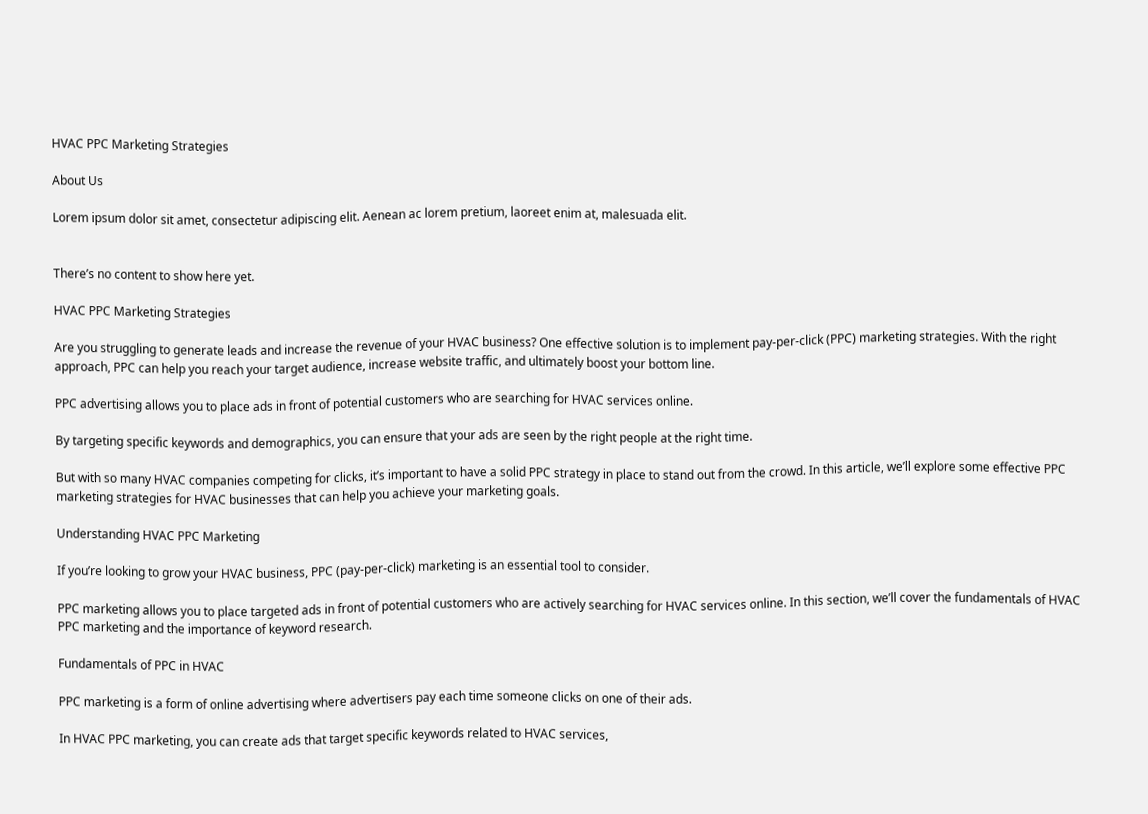HVAC PPC Marketing Strategies

About Us

Lorem ipsum dolor sit amet, consectetur adipiscing elit. Aenean ac lorem pretium, laoreet enim at, malesuada elit.


There’s no content to show here yet.

HVAC PPC Marketing Strategies

Are you struggling to generate leads and increase the revenue of your HVAC business? One effective solution is to implement pay-per-click (PPC) marketing strategies. With the right approach, PPC can help you reach your target audience, increase website traffic, and ultimately boost your bottom line.

PPC advertising allows you to place ads in front of potential customers who are searching for HVAC services online.

By targeting specific keywords and demographics, you can ensure that your ads are seen by the right people at the right time.

But with so many HVAC companies competing for clicks, it’s important to have a solid PPC strategy in place to stand out from the crowd. In this article, we’ll explore some effective PPC marketing strategies for HVAC businesses that can help you achieve your marketing goals.

Understanding HVAC PPC Marketing

If you’re looking to grow your HVAC business, PPC (pay-per-click) marketing is an essential tool to consider.

PPC marketing allows you to place targeted ads in front of potential customers who are actively searching for HVAC services online. In this section, we’ll cover the fundamentals of HVAC PPC marketing and the importance of keyword research.

Fundamentals of PPC in HVAC

PPC marketing is a form of online advertising where advertisers pay each time someone clicks on one of their ads.

In HVAC PPC marketing, you can create ads that target specific keywords related to HVAC services,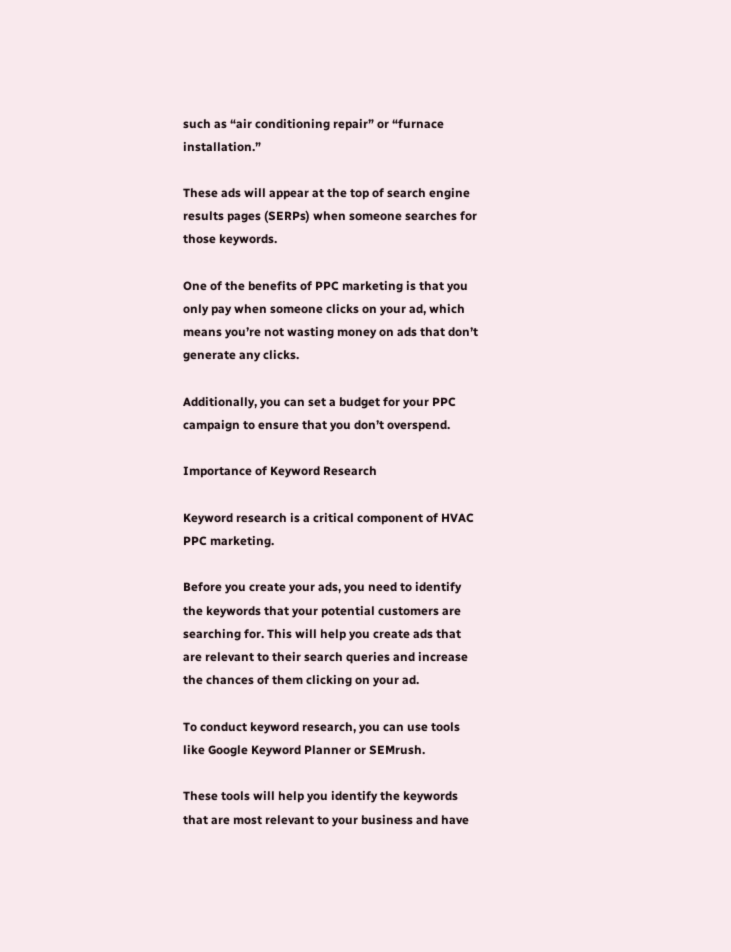such as “air conditioning repair” or “furnace installation.”

These ads will appear at the top of search engine results pages (SERPs) when someone searches for those keywords.

One of the benefits of PPC marketing is that you only pay when someone clicks on your ad, which means you’re not wasting money on ads that don’t generate any clicks.

Additionally, you can set a budget for your PPC campaign to ensure that you don’t overspend.

Importance of Keyword Research

Keyword research is a critical component of HVAC PPC marketing.

Before you create your ads, you need to identify the keywords that your potential customers are searching for. This will help you create ads that are relevant to their search queries and increase the chances of them clicking on your ad.

To conduct keyword research, you can use tools like Google Keyword Planner or SEMrush.

These tools will help you identify the keywords that are most relevant to your business and have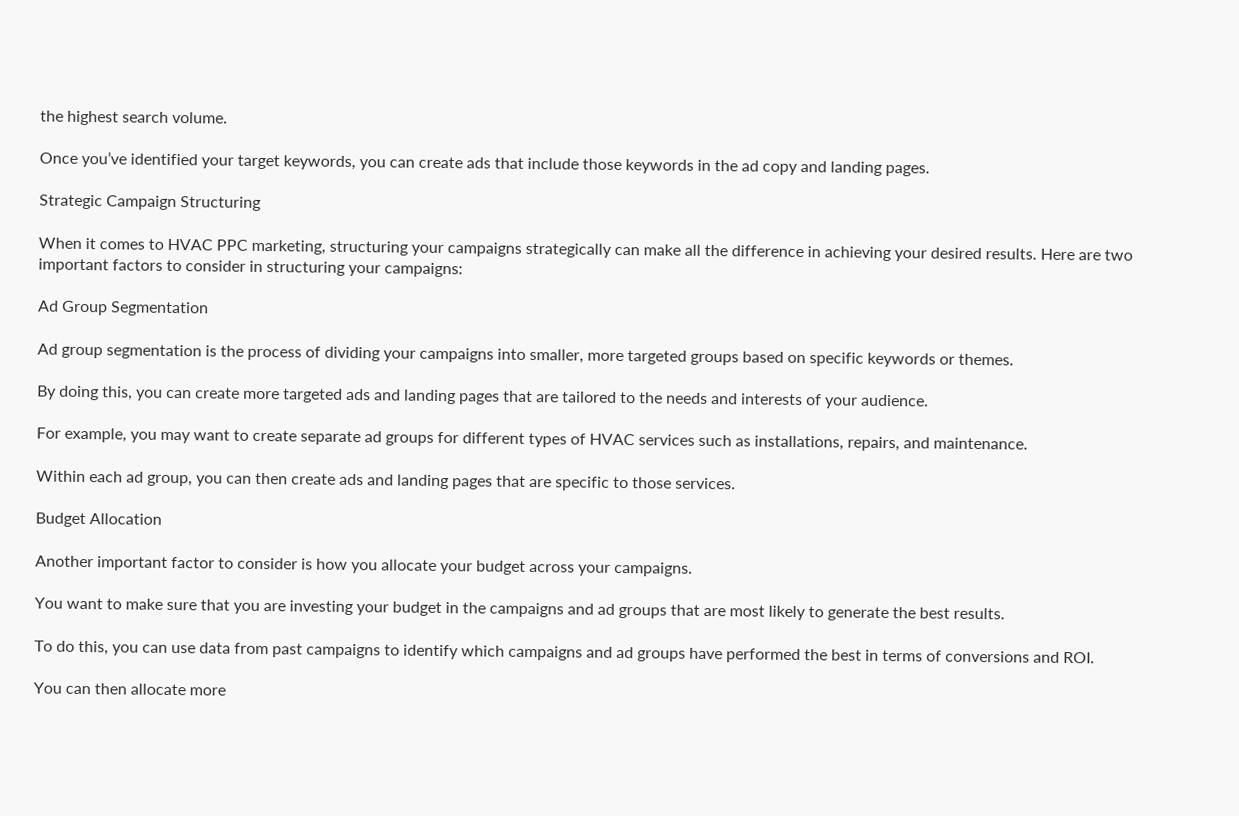the highest search volume.

Once you’ve identified your target keywords, you can create ads that include those keywords in the ad copy and landing pages.

Strategic Campaign Structuring

When it comes to HVAC PPC marketing, structuring your campaigns strategically can make all the difference in achieving your desired results. Here are two important factors to consider in structuring your campaigns:

Ad Group Segmentation

Ad group segmentation is the process of dividing your campaigns into smaller, more targeted groups based on specific keywords or themes.

By doing this, you can create more targeted ads and landing pages that are tailored to the needs and interests of your audience.

For example, you may want to create separate ad groups for different types of HVAC services such as installations, repairs, and maintenance.

Within each ad group, you can then create ads and landing pages that are specific to those services.

Budget Allocation

Another important factor to consider is how you allocate your budget across your campaigns.

You want to make sure that you are investing your budget in the campaigns and ad groups that are most likely to generate the best results.

To do this, you can use data from past campaigns to identify which campaigns and ad groups have performed the best in terms of conversions and ROI.

You can then allocate more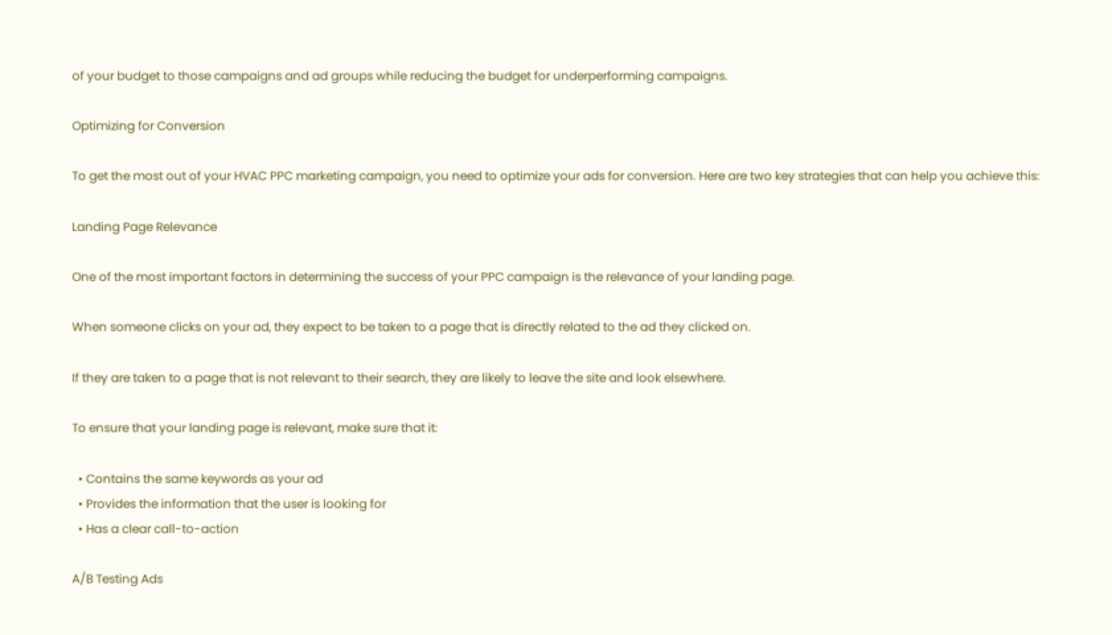of your budget to those campaigns and ad groups while reducing the budget for underperforming campaigns.

Optimizing for Conversion

To get the most out of your HVAC PPC marketing campaign, you need to optimize your ads for conversion. Here are two key strategies that can help you achieve this:

Landing Page Relevance

One of the most important factors in determining the success of your PPC campaign is the relevance of your landing page.

When someone clicks on your ad, they expect to be taken to a page that is directly related to the ad they clicked on.

If they are taken to a page that is not relevant to their search, they are likely to leave the site and look elsewhere.

To ensure that your landing page is relevant, make sure that it:

  • Contains the same keywords as your ad
  • Provides the information that the user is looking for
  • Has a clear call-to-action

A/B Testing Ads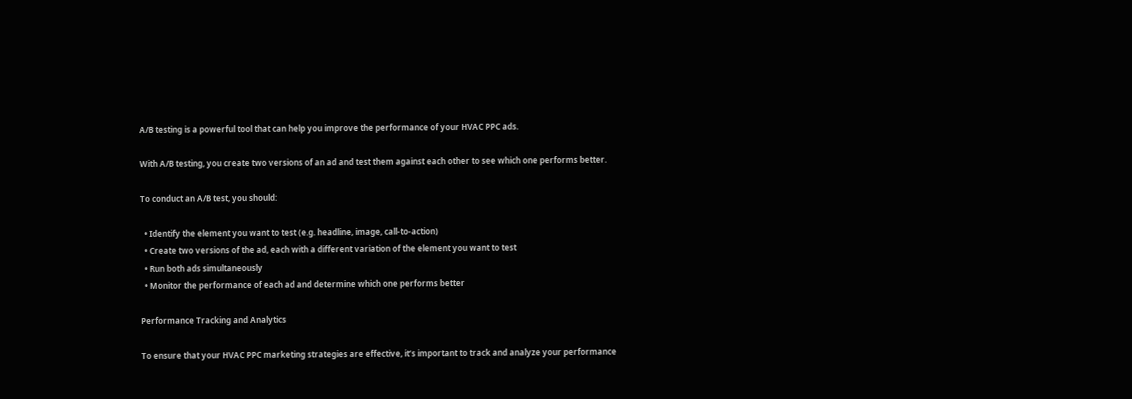A/B testing is a powerful tool that can help you improve the performance of your HVAC PPC ads.

With A/B testing, you create two versions of an ad and test them against each other to see which one performs better.

To conduct an A/B test, you should:

  • Identify the element you want to test (e.g. headline, image, call-to-action)
  • Create two versions of the ad, each with a different variation of the element you want to test
  • Run both ads simultaneously
  • Monitor the performance of each ad and determine which one performs better

Performance Tracking and Analytics

To ensure that your HVAC PPC marketing strategies are effective, it’s important to track and analyze your performance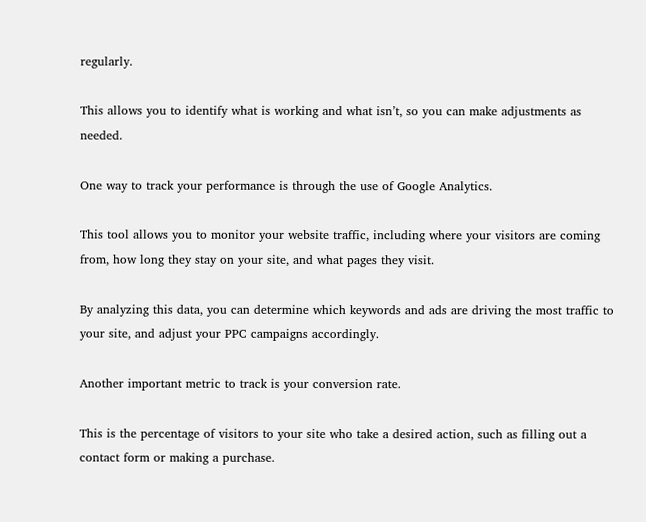regularly.

This allows you to identify what is working and what isn’t, so you can make adjustments as needed.

One way to track your performance is through the use of Google Analytics.

This tool allows you to monitor your website traffic, including where your visitors are coming from, how long they stay on your site, and what pages they visit.

By analyzing this data, you can determine which keywords and ads are driving the most traffic to your site, and adjust your PPC campaigns accordingly.

Another important metric to track is your conversion rate.

This is the percentage of visitors to your site who take a desired action, such as filling out a contact form or making a purchase.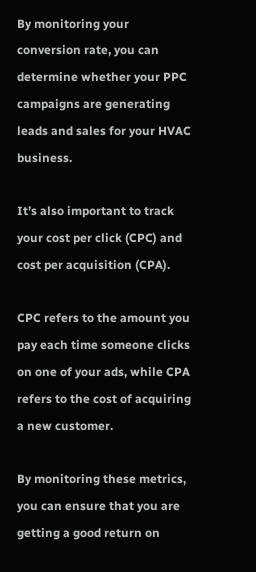By monitoring your conversion rate, you can determine whether your PPC campaigns are generating leads and sales for your HVAC business.

It’s also important to track your cost per click (CPC) and cost per acquisition (CPA).

CPC refers to the amount you pay each time someone clicks on one of your ads, while CPA refers to the cost of acquiring a new customer.

By monitoring these metrics, you can ensure that you are getting a good return on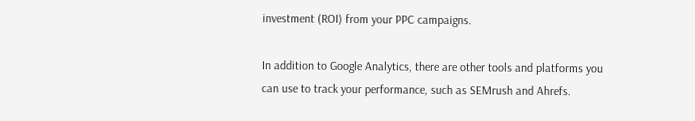investment (ROI) from your PPC campaigns.

In addition to Google Analytics, there are other tools and platforms you can use to track your performance, such as SEMrush and Ahrefs.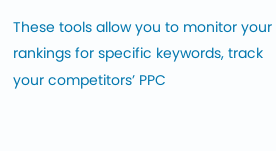These tools allow you to monitor your rankings for specific keywords, track your competitors’ PPC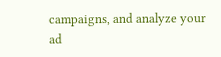campaigns, and analyze your ad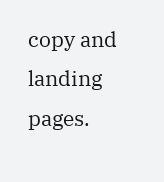copy and landing pages.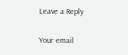Leave a Reply

Your email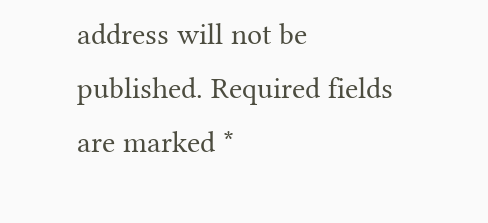address will not be published. Required fields are marked *